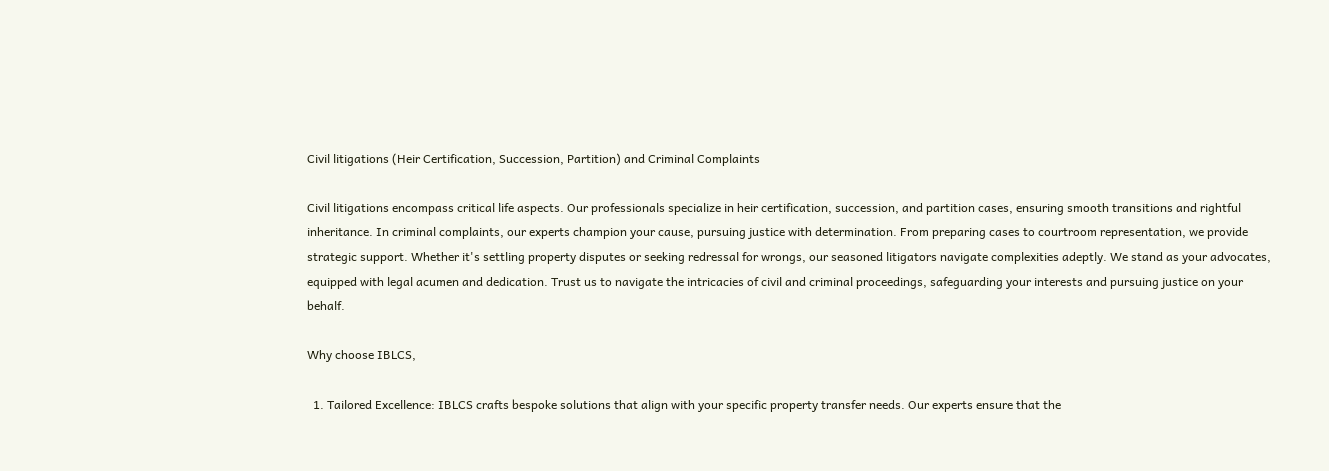Civil litigations (Heir Certification, Succession, Partition) and Criminal Complaints

Civil litigations encompass critical life aspects. Our professionals specialize in heir certification, succession, and partition cases, ensuring smooth transitions and rightful inheritance. In criminal complaints, our experts champion your cause, pursuing justice with determination. From preparing cases to courtroom representation, we provide strategic support. Whether it's settling property disputes or seeking redressal for wrongs, our seasoned litigators navigate complexities adeptly. We stand as your advocates, equipped with legal acumen and dedication. Trust us to navigate the intricacies of civil and criminal proceedings, safeguarding your interests and pursuing justice on your behalf.

Why choose IBLCS,

  1. Tailored Excellence: IBLCS crafts bespoke solutions that align with your specific property transfer needs. Our experts ensure that the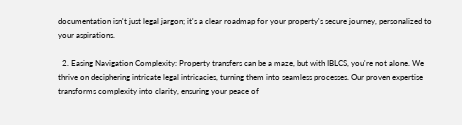documentation isn't just legal jargon; it's a clear roadmap for your property's secure journey, personalized to your aspirations.

  2. Easing Navigation Complexity: Property transfers can be a maze, but with IBLCS, you're not alone. We thrive on deciphering intricate legal intricacies, turning them into seamless processes. Our proven expertise transforms complexity into clarity, ensuring your peace of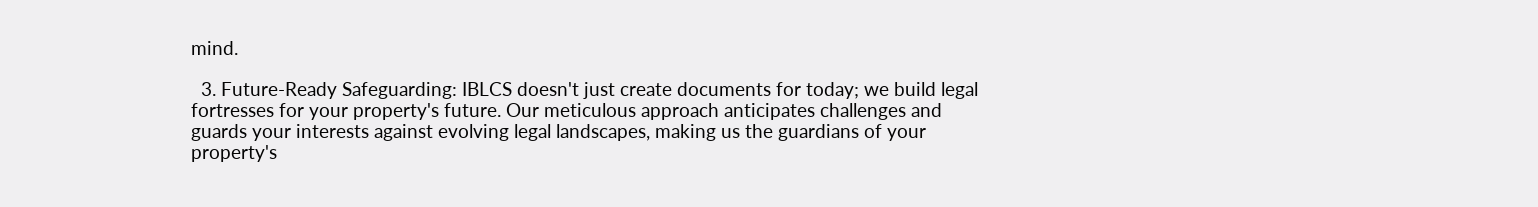mind.

  3. Future-Ready Safeguarding: IBLCS doesn't just create documents for today; we build legal fortresses for your property's future. Our meticulous approach anticipates challenges and guards your interests against evolving legal landscapes, making us the guardians of your property's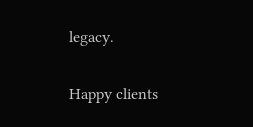legacy.

Happy clients